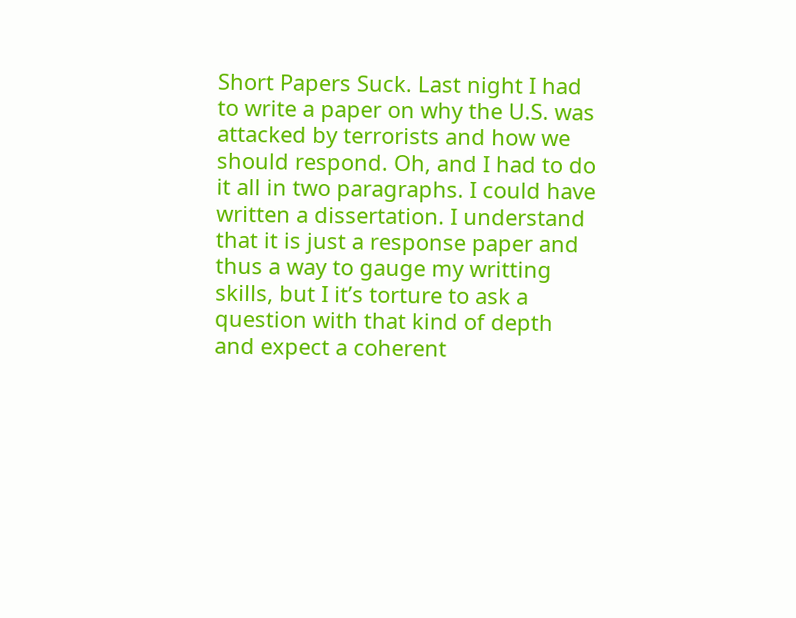Short Papers Suck. Last night I had to write a paper on why the U.S. was attacked by terrorists and how we should respond. Oh, and I had to do it all in two paragraphs. I could have written a dissertation. I understand that it is just a response paper and thus a way to gauge my writting skills, but I it’s torture to ask a question with that kind of depth and expect a coherent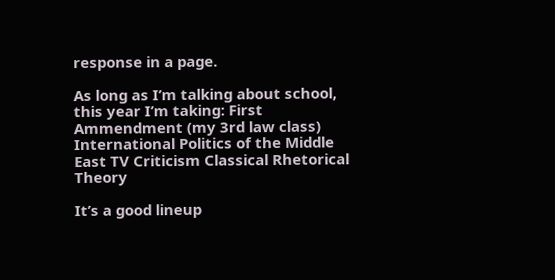response in a page.

As long as I’m talking about school, this year I’m taking: First Ammendment (my 3rd law class) International Politics of the Middle East TV Criticism Classical Rhetorical Theory

It’s a good lineup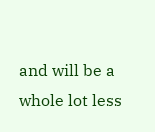and will be a whole lot less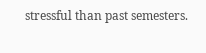stressful than past semesters.